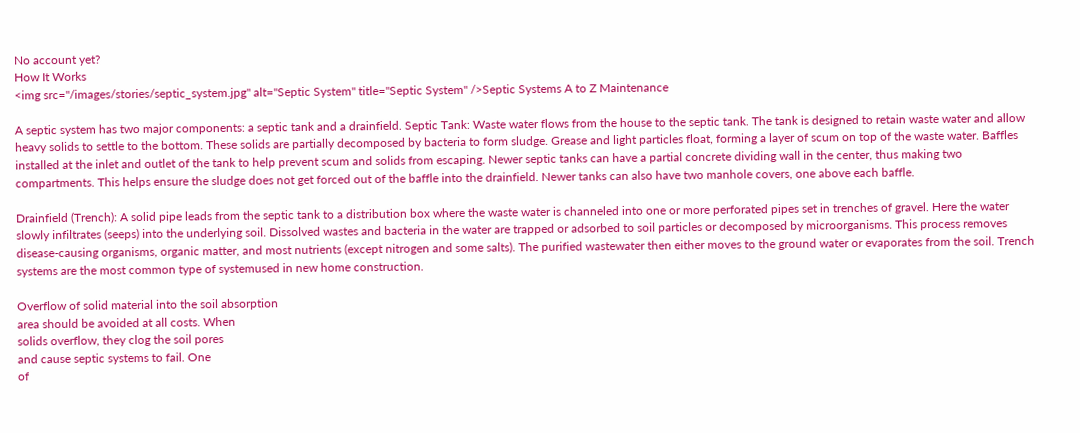No account yet?
How It Works
<img src="/images/stories/septic_system.jpg" alt="Septic System" title="Septic System" />Septic Systems A to Z Maintenance

A septic system has two major components: a septic tank and a drainfield. Septic Tank: Waste water flows from the house to the septic tank. The tank is designed to retain waste water and allow heavy solids to settle to the bottom. These solids are partially decomposed by bacteria to form sludge. Grease and light particles float, forming a layer of scum on top of the waste water. Baffles installed at the inlet and outlet of the tank to help prevent scum and solids from escaping. Newer septic tanks can have a partial concrete dividing wall in the center, thus making two compartments. This helps ensure the sludge does not get forced out of the baffle into the drainfield. Newer tanks can also have two manhole covers, one above each baffle.

Drainfield (Trench): A solid pipe leads from the septic tank to a distribution box where the waste water is channeled into one or more perforated pipes set in trenches of gravel. Here the water slowly infiltrates (seeps) into the underlying soil. Dissolved wastes and bacteria in the water are trapped or adsorbed to soil particles or decomposed by microorganisms. This process removes disease-causing organisms, organic matter, and most nutrients (except nitrogen and some salts). The purified wastewater then either moves to the ground water or evaporates from the soil. Trench systems are the most common type of systemused in new home construction.

Overflow of solid material into the soil absorption
area should be avoided at all costs. When
solids overflow, they clog the soil pores
and cause septic systems to fail. One
of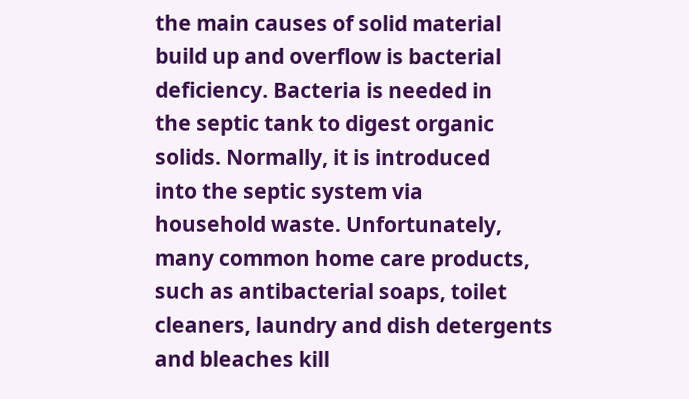the main causes of solid material
build up and overflow is bacterial
deficiency. Bacteria is needed in
the septic tank to digest organic
solids. Normally, it is introduced
into the septic system via
household waste. Unfortunately,
many common home care products,
such as antibacterial soaps, toilet
cleaners, laundry and dish detergents
and bleaches kill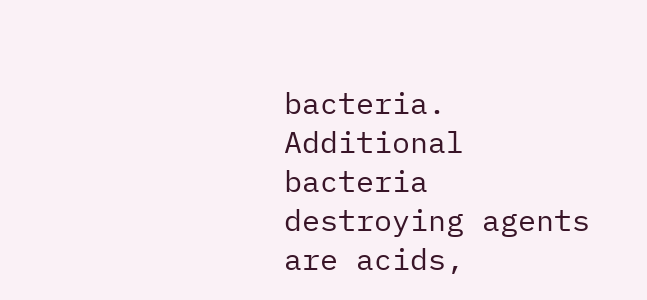bacteria. Additional
bacteria destroying agents are acids,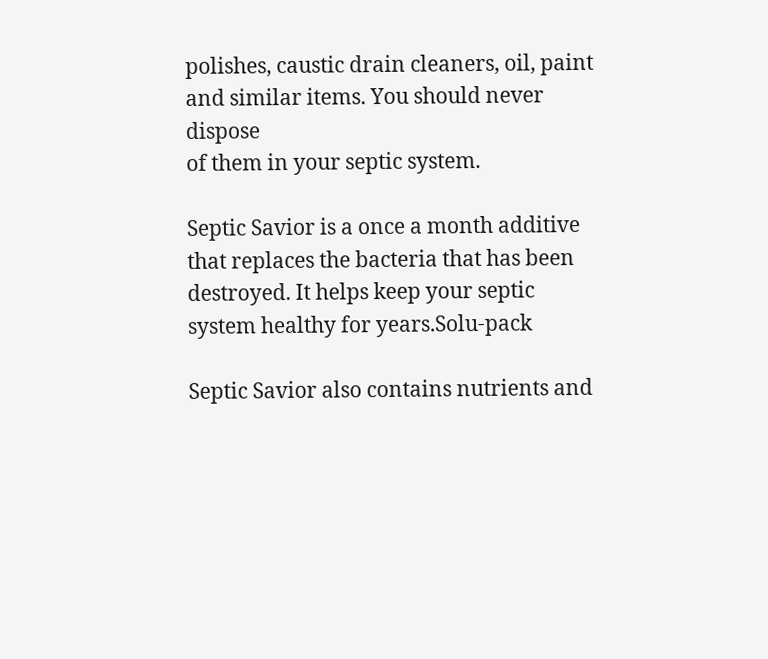polishes, caustic drain cleaners, oil, paint
and similar items. You should never dispose
of them in your septic system.

Septic Savior is a once a month additive that replaces the bacteria that has been destroyed. It helps keep your septic system healthy for years.Solu-pack

Septic Savior also contains nutrients and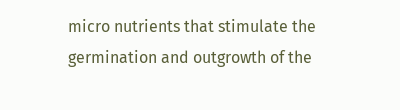micro nutrients that stimulate the germination and outgrowth of the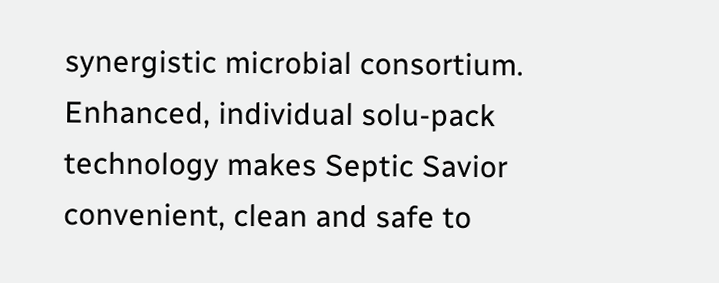synergistic microbial consortium. Enhanced, individual solu-pack technology makes Septic Savior convenient, clean and safe to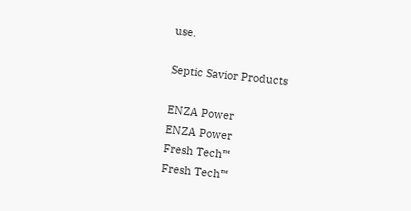use.

Septic Savior Products

ENZA Power
ENZA Power
Fresh Tech™
Fresh Tech™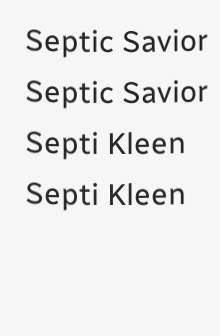Septic Savior
Septic Savior
Septi Kleen
Septi Kleen